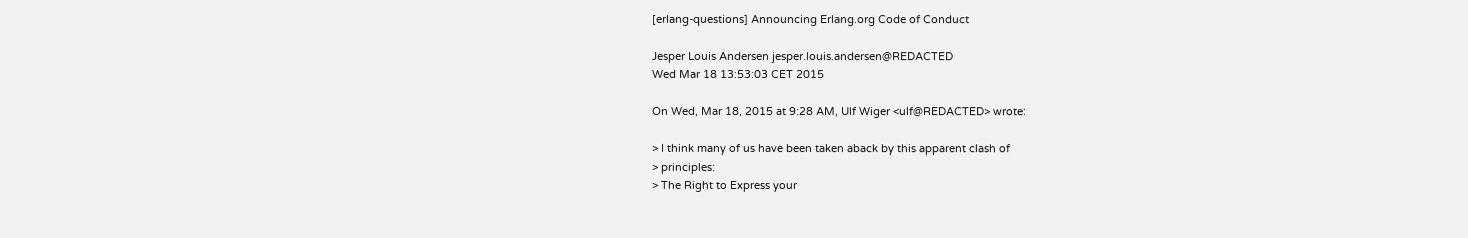[erlang-questions] Announcing Erlang.org Code of Conduct

Jesper Louis Andersen jesper.louis.andersen@REDACTED
Wed Mar 18 13:53:03 CET 2015

On Wed, Mar 18, 2015 at 9:28 AM, Ulf Wiger <ulf@REDACTED> wrote:

> I think many of us have been taken aback by this apparent clash of
> principles:
> The Right to Express your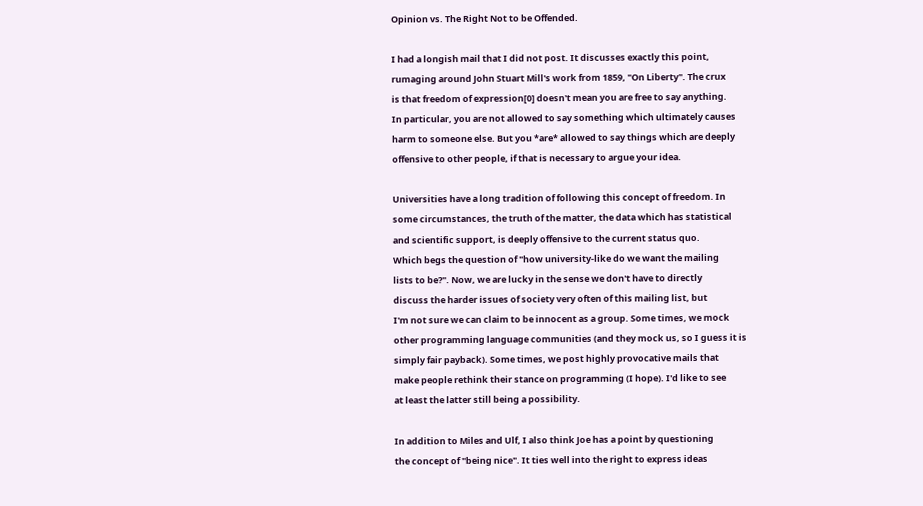Opinion vs. The Right Not to be Offended.

I had a longish mail that I did not post. It discusses exactly this point,
rumaging around John Stuart Mill's work from 1859, "On Liberty". The crux
is that freedom of expression[0] doesn't mean you are free to say anything.
In particular, you are not allowed to say something which ultimately causes
harm to someone else. But you *are* allowed to say things which are deeply
offensive to other people, if that is necessary to argue your idea.

Universities have a long tradition of following this concept of freedom. In
some circumstances, the truth of the matter, the data which has statistical
and scientific support, is deeply offensive to the current status quo.
Which begs the question of "how university-like do we want the mailing
lists to be?". Now, we are lucky in the sense we don't have to directly
discuss the harder issues of society very often of this mailing list, but
I'm not sure we can claim to be innocent as a group. Some times, we mock
other programming language communities (and they mock us, so I guess it is
simply fair payback). Some times, we post highly provocative mails that
make people rethink their stance on programming (I hope). I'd like to see
at least the latter still being a possibility.

In addition to Miles and Ulf, I also think Joe has a point by questioning
the concept of "being nice". It ties well into the right to express ideas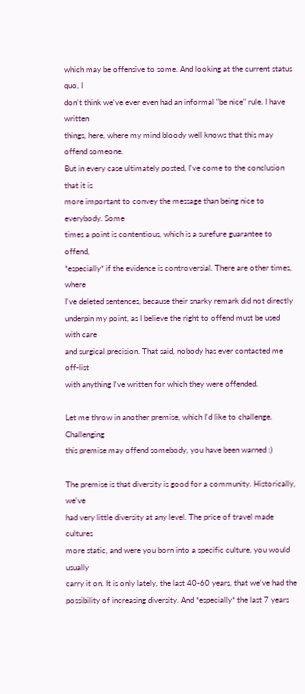which may be offensive to some. And looking at the current status quo, I
don't think we've ever even had an informal "be nice" rule. I have written
things, here, where my mind bloody well knows that this may offend someone.
But in every case ultimately posted, I've come to the conclusion that it is
more important to convey the message than being nice to everybody. Some
times a point is contentious, which is a surefure guarantee to offend,
*especially* if the evidence is controversial. There are other times, where
I've deleted sentences, because their snarky remark did not directly
underpin my point, as I believe the right to offend must be used with care
and surgical precision. That said, nobody has ever contacted me off-list
with anything I've written for which they were offended.

Let me throw in another premise, which I'd like to challenge. Challenging
this premise may offend somebody, you have been warned :)

The premise is that diversity is good for a community. Historically, we've
had very little diversity at any level. The price of travel made cultures
more static, and were you born into a specific culture, you would usually
carry it on. It is only lately, the last 40-60 years, that we've had the
possibility of increasing diversity. And *especially* the last 7 years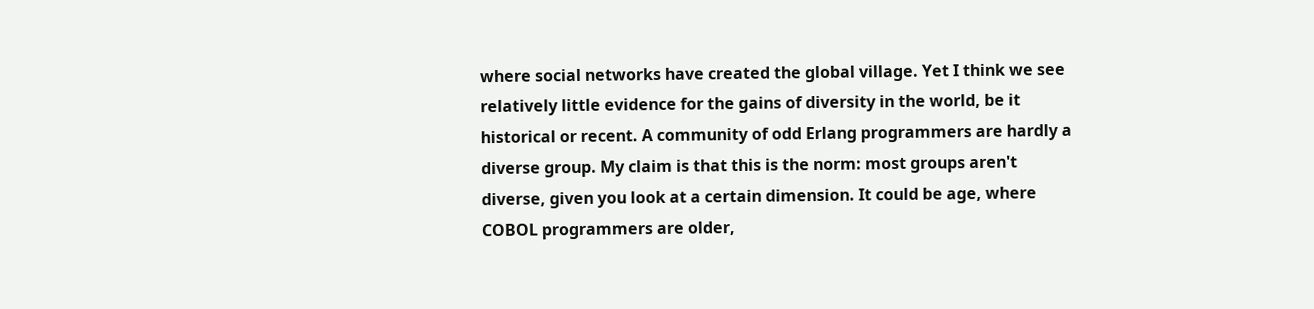where social networks have created the global village. Yet I think we see
relatively little evidence for the gains of diversity in the world, be it
historical or recent. A community of odd Erlang programmers are hardly a
diverse group. My claim is that this is the norm: most groups aren't
diverse, given you look at a certain dimension. It could be age, where
COBOL programmers are older,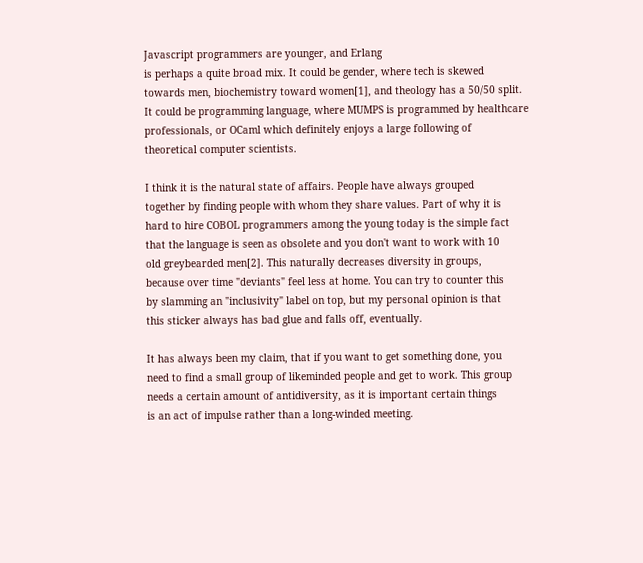Javascript programmers are younger, and Erlang
is perhaps a quite broad mix. It could be gender, where tech is skewed
towards men, biochemistry toward women[1], and theology has a 50/50 split.
It could be programming language, where MUMPS is programmed by healthcare
professionals, or OCaml which definitely enjoys a large following of
theoretical computer scientists.

I think it is the natural state of affairs. People have always grouped
together by finding people with whom they share values. Part of why it is
hard to hire COBOL programmers among the young today is the simple fact
that the language is seen as obsolete and you don't want to work with 10
old greybearded men[2]. This naturally decreases diversity in groups,
because over time "deviants" feel less at home. You can try to counter this
by slamming an "inclusivity" label on top, but my personal opinion is that
this sticker always has bad glue and falls off, eventually.

It has always been my claim, that if you want to get something done, you
need to find a small group of likeminded people and get to work. This group
needs a certain amount of antidiversity, as it is important certain things
is an act of impulse rather than a long-winded meeting.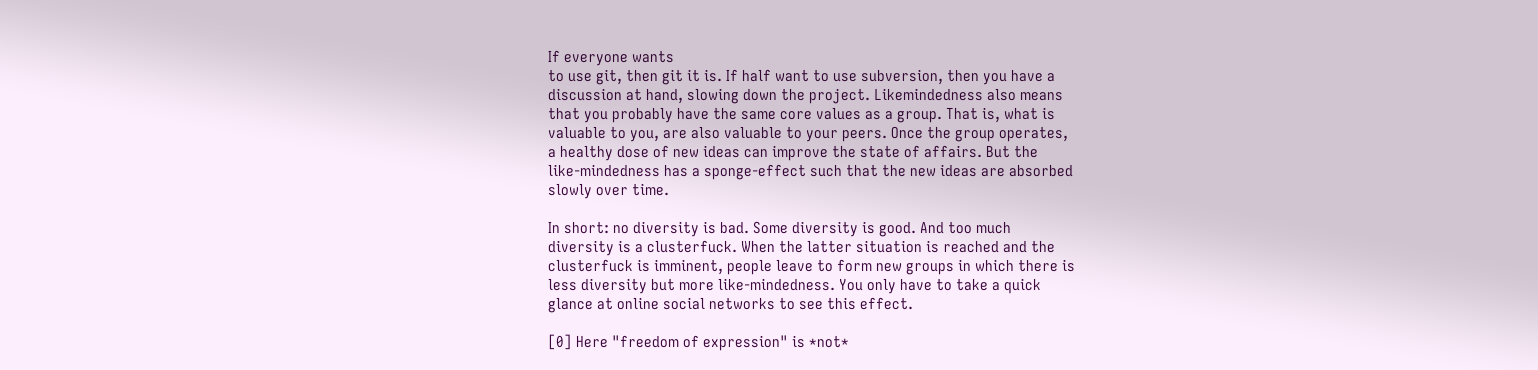If everyone wants
to use git, then git it is. If half want to use subversion, then you have a
discussion at hand, slowing down the project. Likemindedness also means
that you probably have the same core values as a group. That is, what is
valuable to you, are also valuable to your peers. Once the group operates,
a healthy dose of new ideas can improve the state of affairs. But the
like-mindedness has a sponge-effect such that the new ideas are absorbed
slowly over time.

In short: no diversity is bad. Some diversity is good. And too much
diversity is a clusterfuck. When the latter situation is reached and the
clusterfuck is imminent, people leave to form new groups in which there is
less diversity but more like-mindedness. You only have to take a quick
glance at online social networks to see this effect.

[0] Here "freedom of expression" is *not*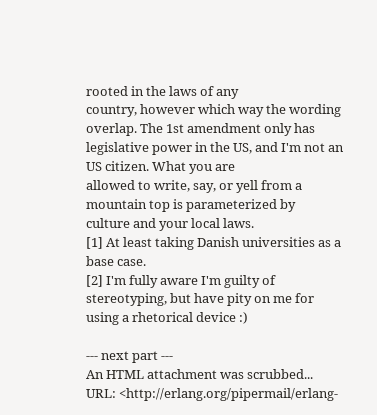rooted in the laws of any
country, however which way the wording overlap. The 1st amendment only has
legislative power in the US, and I'm not an US citizen. What you are
allowed to write, say, or yell from a mountain top is parameterized by
culture and your local laws.
[1] At least taking Danish universities as a base case.
[2] I'm fully aware I'm guilty of stereotyping, but have pity on me for
using a rhetorical device :)

--- next part ---
An HTML attachment was scrubbed...
URL: <http://erlang.org/pipermail/erlang-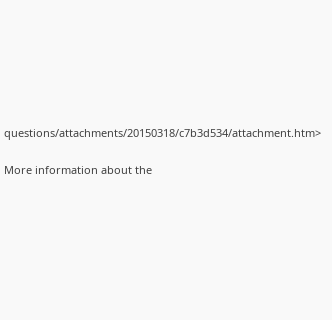questions/attachments/20150318/c7b3d534/attachment.htm>

More information about the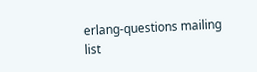erlang-questions mailing list